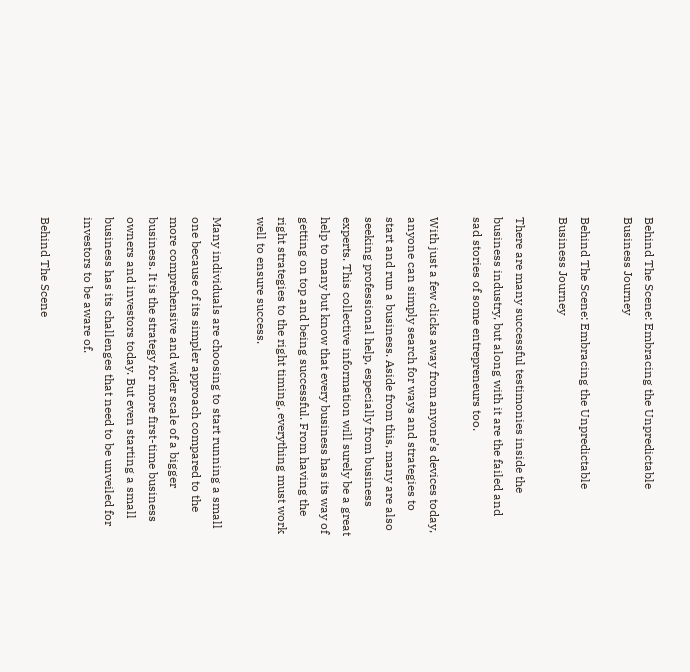Behind The Scene: Embracing the Unpredictable Business Journey

Behind The Scene: Embracing the Unpredictable Business Journey

There are many successful testimonies inside the business industry, but along with it are the failed and sad stories of some entrepreneurs too.

With just a few clicks away from anyone’s devices today, anyone can simply search for ways and strategies to start and run a business. Aside from this, many are also seeking professional help, especially from business experts. This collective information will surely be a great help to many but know that every business has its way of getting on top and being successful. From having the right strategies to the right timing, everything must work well to ensure success.

Many individuals are choosing to start running a small one because of its simpler approach compared to the more comprehensive and wider scale of a bigger business. It is the strategy for more first-time business owners and investors today. But even starting a small business has its challenges that need to be unveiled for investors to be aware of.

Behind The Scene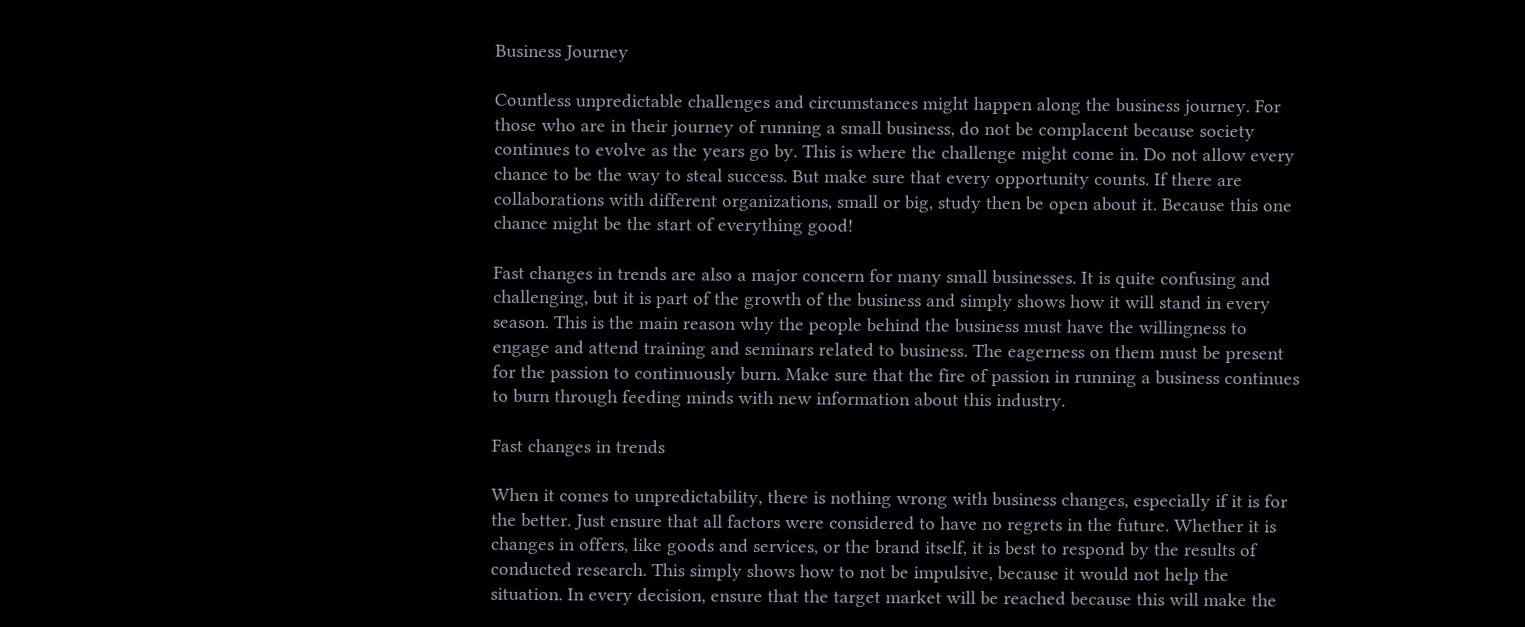Business Journey

Countless unpredictable challenges and circumstances might happen along the business journey. For those who are in their journey of running a small business, do not be complacent because society continues to evolve as the years go by. This is where the challenge might come in. Do not allow every chance to be the way to steal success. But make sure that every opportunity counts. If there are collaborations with different organizations, small or big, study then be open about it. Because this one chance might be the start of everything good!

Fast changes in trends are also a major concern for many small businesses. It is quite confusing and challenging, but it is part of the growth of the business and simply shows how it will stand in every season. This is the main reason why the people behind the business must have the willingness to engage and attend training and seminars related to business. The eagerness on them must be present for the passion to continuously burn. Make sure that the fire of passion in running a business continues to burn through feeding minds with new information about this industry.

Fast changes in trends

When it comes to unpredictability, there is nothing wrong with business changes, especially if it is for the better. Just ensure that all factors were considered to have no regrets in the future. Whether it is changes in offers, like goods and services, or the brand itself, it is best to respond by the results of conducted research. This simply shows how to not be impulsive, because it would not help the situation. In every decision, ensure that the target market will be reached because this will make the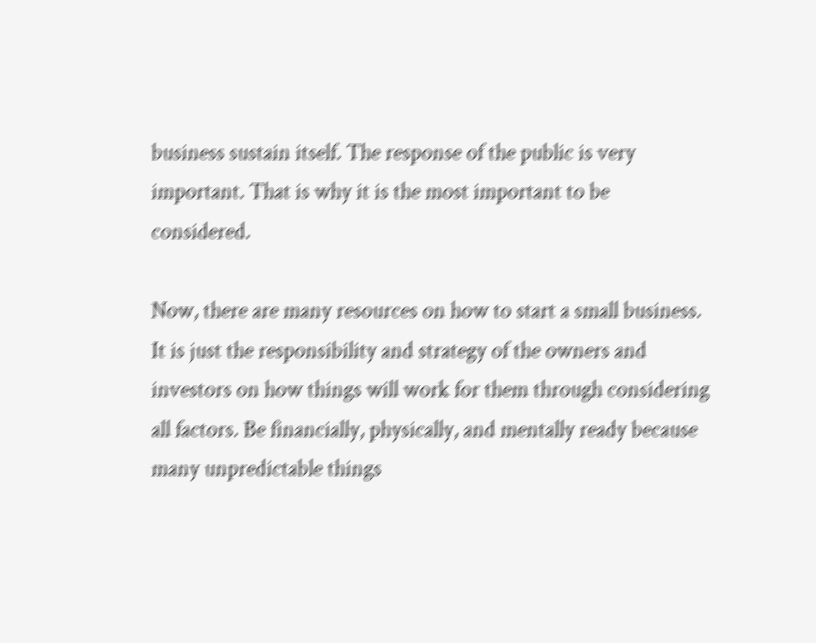business sustain itself. The response of the public is very important. That is why it is the most important to be considered.

Now, there are many resources on how to start a small business. It is just the responsibility and strategy of the owners and investors on how things will work for them through considering all factors. Be financially, physically, and mentally ready because many unpredictable things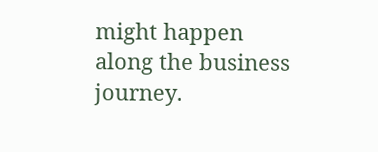might happen along the business journey.